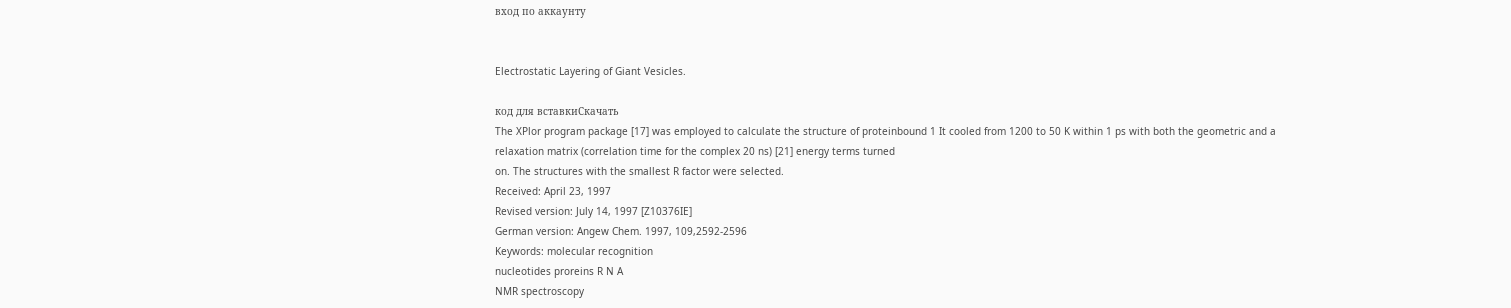вход по аккаунту


Electrostatic Layering of Giant Vesicles.

код для вставкиСкачать
The XPlor program package [17] was employed to calculate the structure of proteinbound 1 It cooled from 1200 to 50 K within 1 ps with both the geometric and a
relaxation matrix (correlation time for the complex 20 ns) [21] energy terms turned
on. The structures with the smallest R factor were selected.
Received: April 23, 1997
Revised version: July 14, 1997 [Z10376IE]
German version: Angew Chem. 1997, 109,2592-2596
Keywords: molecular recognition
nucleotides proreins R N A
NMR spectroscopy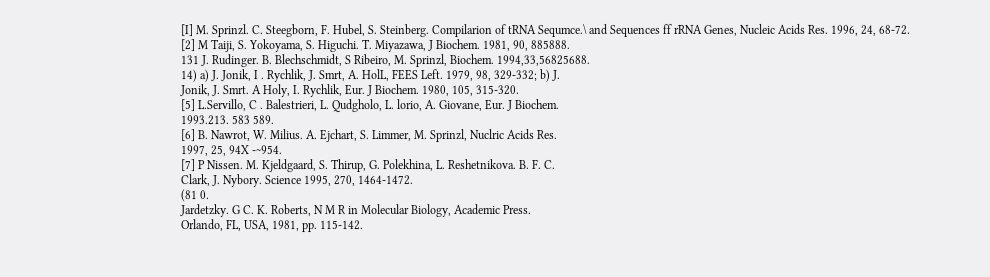[I] M. Sprinzl. C. Steegborn, F. Hubel, S. Steinberg. Compilarion of tRNA Sequmce.\ and Sequences ff rRNA Genes, Nucleic Acids Res. 1996, 24, 68-72.
[2] M Taiji, S. Yokoyama, S. Higuchi. T. Miyazawa, J Biochem. 1981, 90, 885888.
131 J. Rudinger. B. Blechschmidt, S Ribeiro, M. Sprinzl, Biochem. 1994,33,56825688.
14) a) J. Jonik, I . Rychlik, J. Smrt, A. HolL, FEES Left. 1979, 98, 329-332; b) J.
Jonik, J. Smrt. A Holy, I. Rychlik, Eur. J Biochem. 1980, 105, 315-320.
[5] L.Servillo, C . Balestrieri, L. Qudgholo, L. lorio, A. Giovane, Eur. J Biochem.
1993.213. 583 589.
[6] B. Nawrot, W. Milius. A. Ejchart, S. Limmer, M. Sprinzl, Nuclric Acids Res.
1997, 25, 94X -~954.
[7] P Nissen. M. Kjeldgaard, S. Thirup, G. Polekhina, L. Reshetnikova. B. F. C.
Clark, J. Nybory. Science 1995, 270, 1464-1472.
(81 0.
Jardetzky. G C. K. Roberts, N M R in Molecular Biology, Academic Press.
Orlando, FL, USA, 1981, pp. 115-142.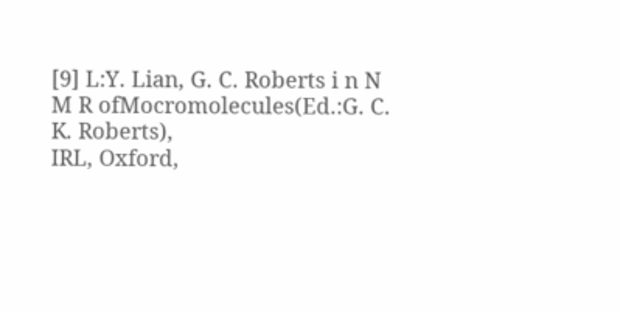[9] L:Y. Lian, G. C. Roberts i n N M R ofMocromolecules(Ed.:G. C. K. Roberts),
IRL, Oxford,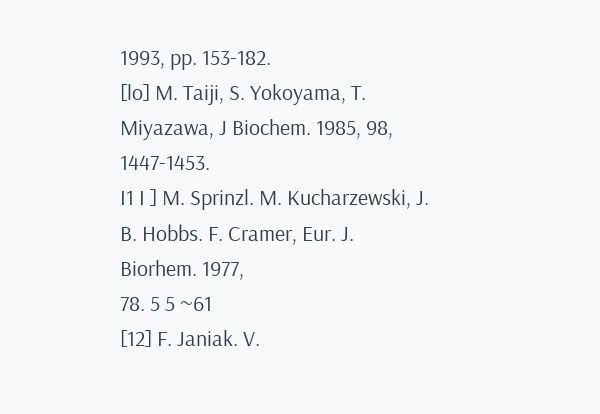1993, pp. 153-182.
[lo] M. Taiji, S. Yokoyama, T. Miyazawa, J Biochem. 1985, 98, 1447-1453.
I1 I ] M. Sprinzl. M. Kucharzewski, J. B. Hobbs. F. Cramer, Eur. J. Biorhem. 1977,
78. 5 5 ~61
[12] F. Janiak. V.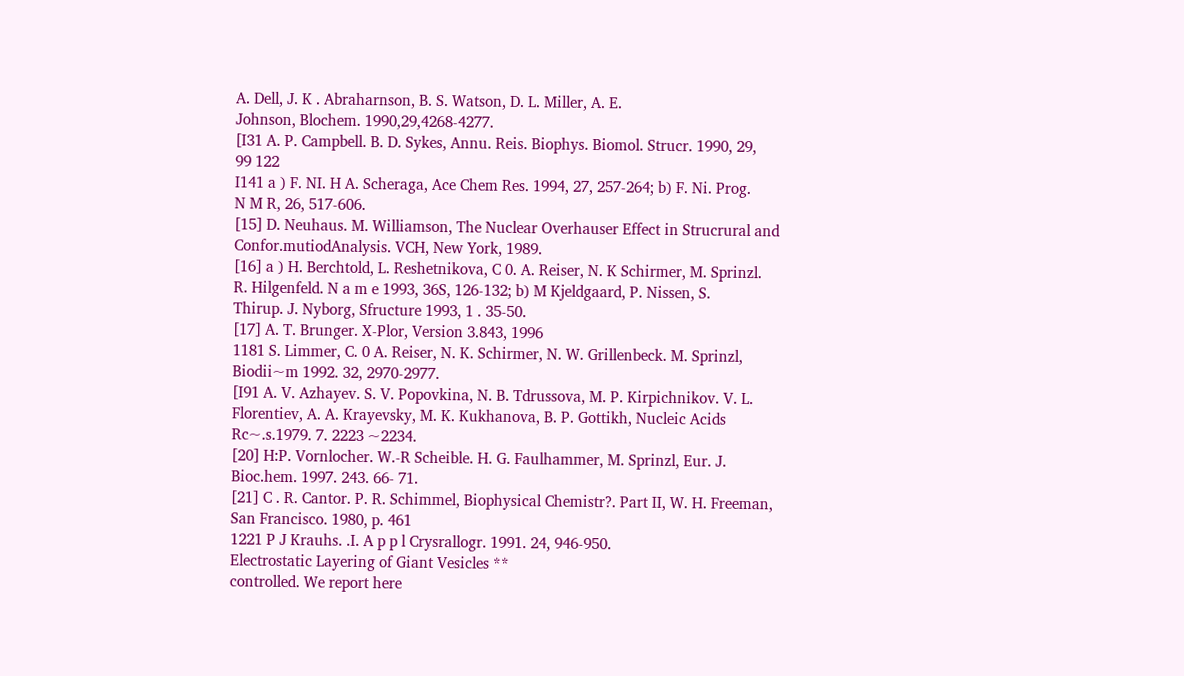A. Dell, J. K . Abraharnson, B. S. Watson, D. L. Miller, A. E.
Johnson, Blochem. 1990,29,4268-4277.
[I31 A. P. Campbell. B. D. Sykes, Annu. Reis. Biophys. Biomol. Strucr. 1990, 29,
99 122
I141 a ) F. NI. H A. Scheraga, Ace Chem Res. 1994, 27, 257-264; b) F. Ni. Prog.
N M R, 26, 517-606.
[15] D. Neuhaus. M. Williamson, The Nuclear Overhauser Effect in Strucrural and
Confor.mutiodAnalysis. VCH, New York, 1989.
[16] a ) H. Berchtold, L. Reshetnikova, C 0. A. Reiser, N. K Schirmer, M. Sprinzl.
R. Hilgenfeld. N a m e 1993, 36S, 126-132; b) M Kjeldgaard, P. Nissen, S.
Thirup. J. Nyborg, Sfructure 1993, 1 . 35-50.
[17] A. T. Brunger. X-Plor, Version 3.843, 1996
1181 S. Limmer, C. 0 A. Reiser, N. K. Schirmer, N. W. Grillenbeck. M. Sprinzl,
Biodii~m 1992. 32, 2970-2977.
[I91 A. V. Azhayev. S. V. Popovkina, N. B. Tdrussova, M. P. Kirpichnikov. V. L.
Florentiev, A. A. Krayevsky, M. K. Kukhanova, B. P. Gottikh, Nucleic Acids
Rc~.s.1979. 7. 2223 ~2234.
[20] H:P. Vornlocher. W.-R Scheible. H. G. Faulhammer, M. Sprinzl, Eur. J.
Bioc.hem. 1997. 243. 66- 71.
[21] C . R. Cantor. P. R. Schimmel, Biophysical Chemistr?. Part II, W. H. Freeman,
San Francisco. 1980, p. 461
1221 P J Krauhs. .I. A p p l Crysrallogr. 1991. 24, 946-950.
Electrostatic Layering of Giant Vesicles **
controlled. We report here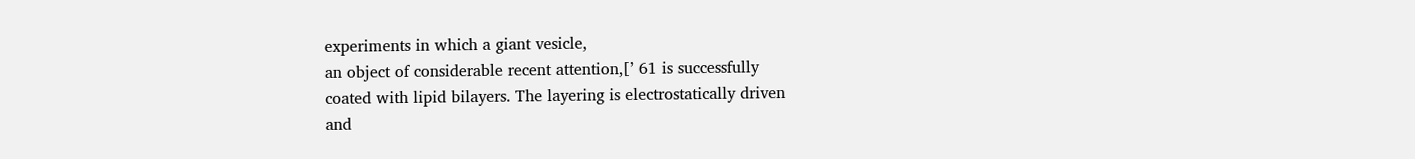experiments in which a giant vesicle,
an object of considerable recent attention,[’ 61 is successfully
coated with lipid bilayers. The layering is electrostatically driven
and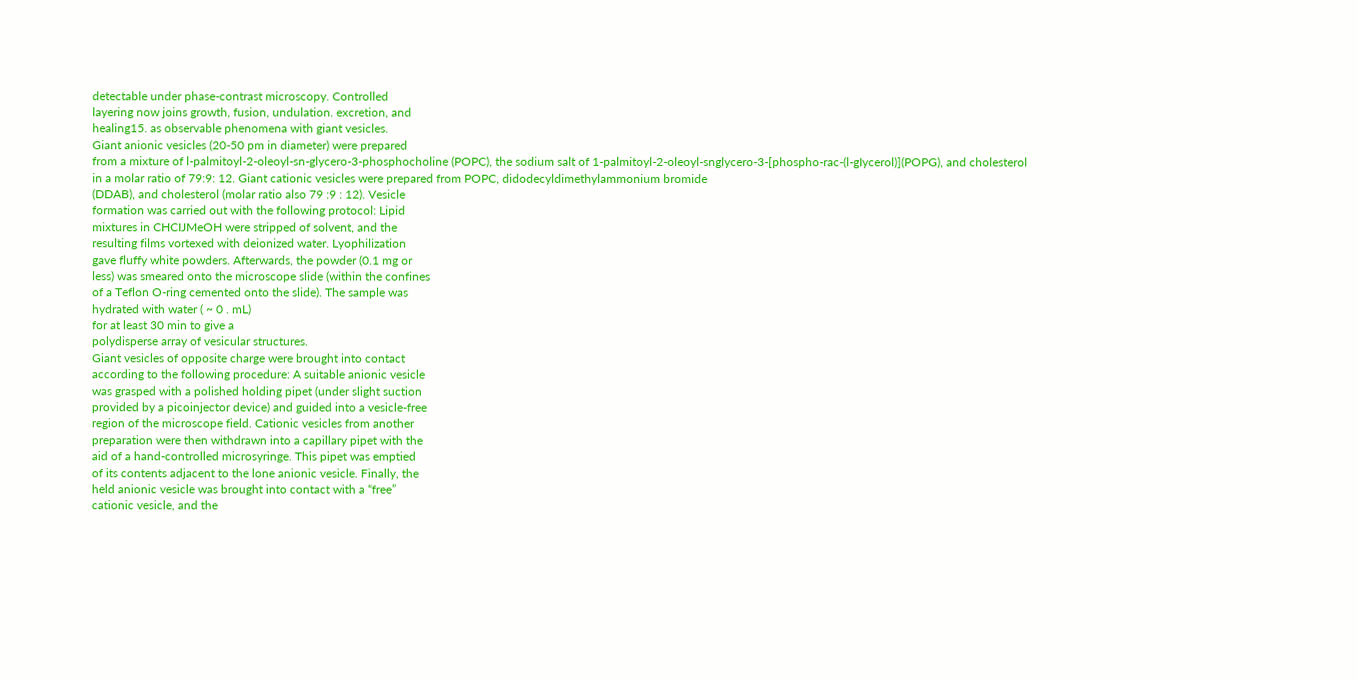detectable under phase-contrast microscopy. Controlled
layering now joins growth, fusion, undulation. excretion, and
healing15. as observable phenomena with giant vesicles.
Giant anionic vesicles (20-50 pm in diameter) were prepared
from a mixture of l-palmitoyl-2-oleoyl-sn-glycero-3-phosphocholine (POPC), the sodium salt of 1-palmitoyl-2-oleoyl-snglycero-3-[phospho-rac-(l-gIycerol)](POPG), and cholesterol
in a molar ratio of 79:9: 12. Giant cationic vesicles were prepared from POPC, didodecyldimethylammonium bromide
(DDAB), and cholesterol (molar ratio also 79 :9 : 12). Vesicle
formation was carried out with the following protocol: Lipid
mixtures in CHCIJMeOH were stripped of solvent, and the
resulting films vortexed with deionized water. Lyophilization
gave fluffy white powders. Afterwards, the powder (0.1 mg or
less) was smeared onto the microscope slide (within the confines
of a Teflon O-ring cemented onto the slide). The sample was
hydrated with water ( ~ 0 . mL)
for at least 30 min to give a
polydisperse array of vesicular structures.
Giant vesicles of opposite charge were brought into contact
according to the following procedure: A suitable anionic vesicle
was grasped with a polished holding pipet (under slight suction
provided by a picoinjector device) and guided into a vesicle-free
region of the microscope field. Cationic vesicles from another
preparation were then withdrawn into a capillary pipet with the
aid of a hand-controlled microsyringe. This pipet was emptied
of its contents adjacent to the lone anionic vesicle. Finally, the
held anionic vesicle was brought into contact with a “free”
cationic vesicle, and the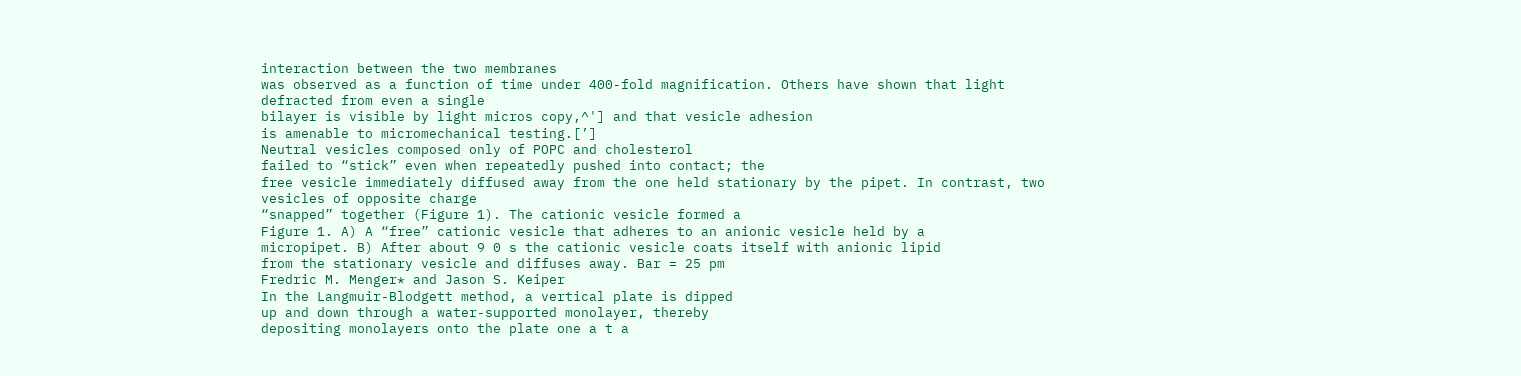interaction between the two membranes
was observed as a function of time under 400-fold magnification. Others have shown that light defracted from even a single
bilayer is visible by light micros copy,^'] and that vesicle adhesion
is amenable to micromechanical testing.[’]
Neutral vesicles composed only of POPC and cholesterol
failed to “stick” even when repeatedly pushed into contact; the
free vesicle immediately diffused away from the one held stationary by the pipet. In contrast, two vesicles of opposite charge
“snapped” together (Figure 1). The cationic vesicle formed a
Figure 1. A) A “free” cationic vesicle that adheres to an anionic vesicle held by a
micropipet. B) After about 9 0 s the cationic vesicle coats itself with anionic lipid
from the stationary vesicle and diffuses away. Bar = 25 pm
Fredric M. Menger* and Jason S. Keiper
In the Langmuir-Blodgett method, a vertical plate is dipped
up and down through a water-supported monolayer, thereby
depositing monolayers onto the plate one a t a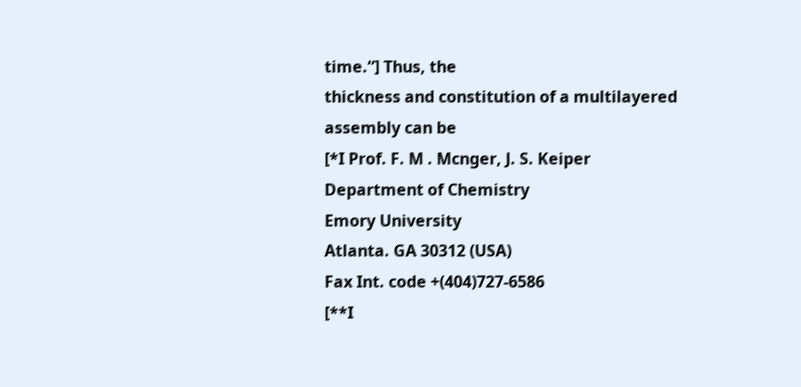time.“] Thus, the
thickness and constitution of a multilayered assembly can be
[*I Prof. F. M . Mcnger, J. S. Keiper
Department of Chemistry
Emory University
Atlanta. GA 30312 (USA)
Fax Int. code +(404)727-6586
[**I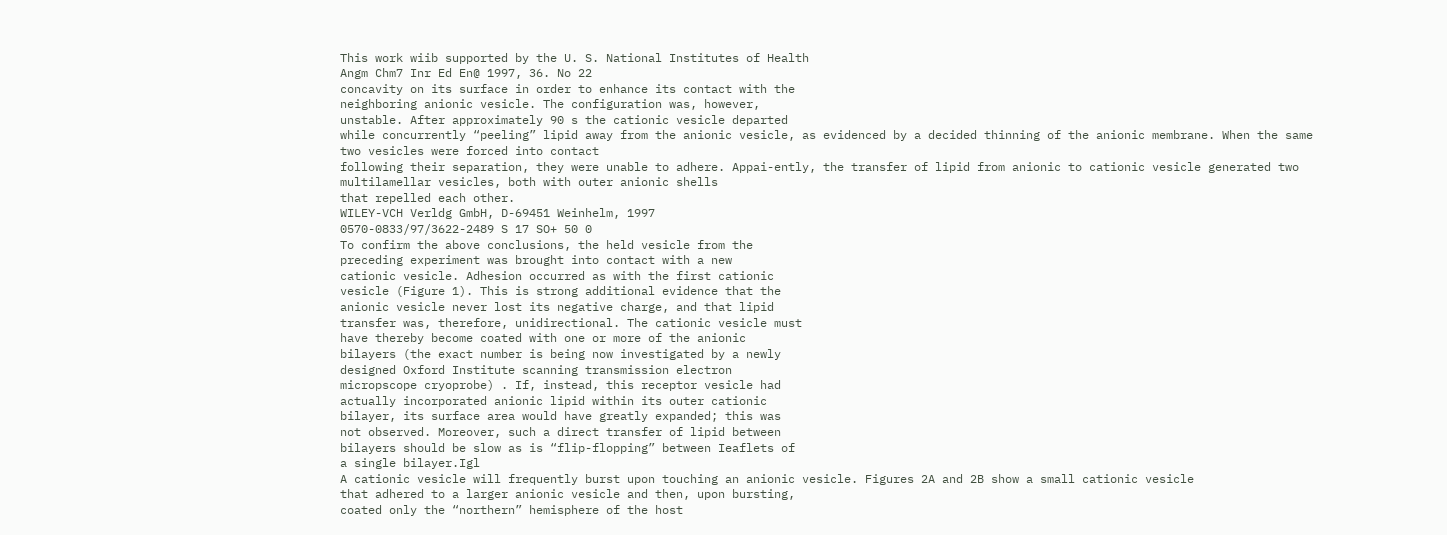This work wiib supported by the U. S. National Institutes of Health
Angm Chm7 Inr Ed En@ 1997, 36. No 22
concavity on its surface in order to enhance its contact with the
neighboring anionic vesicle. The configuration was, however,
unstable. After approximately 90 s the cationic vesicle departed
while concurrently “peeling” lipid away from the anionic vesicle, as evidenced by a decided thinning of the anionic membrane. When the same two vesicles were forced into contact
following their separation, they were unable to adhere. Appai-ently, the transfer of lipid from anionic to cationic vesicle generated two multilamellar vesicles, both with outer anionic shells
that repelled each other.
WILEY-VCH Verldg GmbH, D-69451 Weinhelm, 1997
0570-0833/97/3622-2489 S 17 SO+ 50 0
To confirm the above conclusions, the held vesicle from the
preceding experiment was brought into contact with a new
cationic vesicle. Adhesion occurred as with the first cationic
vesicle (Figure 1). This is strong additional evidence that the
anionic vesicle never lost its negative charge, and that lipid
transfer was, therefore, unidirectional. The cationic vesicle must
have thereby become coated with one or more of the anionic
bilayers (the exact number is being now investigated by a newly
designed Oxford Institute scanning transmission electron
micropscope cryoprobe) . If, instead, this receptor vesicle had
actually incorporated anionic lipid within its outer cationic
bilayer, its surface area would have greatly expanded; this was
not observed. Moreover, such a direct transfer of lipid between
bilayers should be slow as is “flip-flopping” between Ieaflets of
a single bilayer.Igl
A cationic vesicle will frequently burst upon touching an anionic vesicle. Figures 2A and 2B show a small cationic vesicle
that adhered to a larger anionic vesicle and then, upon bursting,
coated only the “northern” hemisphere of the host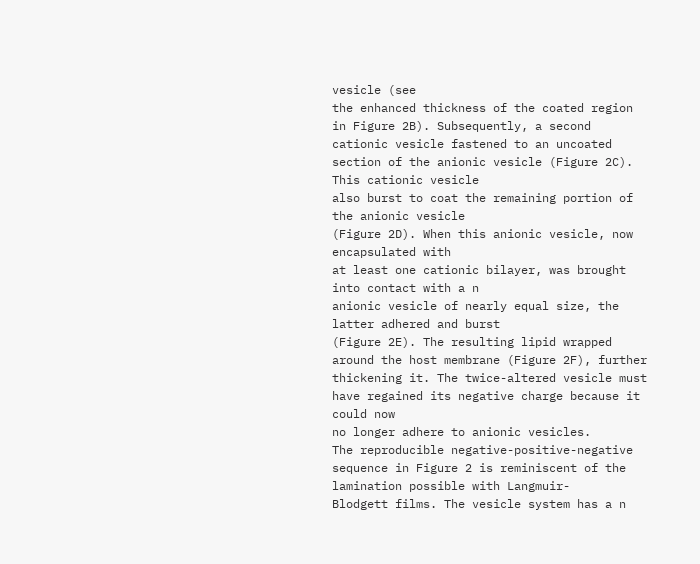vesicle (see
the enhanced thickness of the coated region in Figure 2B). Subsequently, a second cationic vesicle fastened to an uncoated
section of the anionic vesicle (Figure 2C). This cationic vesicle
also burst to coat the remaining portion of the anionic vesicle
(Figure 2D). When this anionic vesicle, now encapsulated with
at least one cationic bilayer, was brought into contact with a n
anionic vesicle of nearly equal size, the latter adhered and burst
(Figure 2E). The resulting lipid wrapped around the host membrane (Figure 2F), further thickening it. The twice-altered vesicle must have regained its negative charge because it could now
no longer adhere to anionic vesicles.
The reproducible negative-positive-negative sequence in Figure 2 is reminiscent of the lamination possible with Langmuir-
Blodgett films. The vesicle system has a n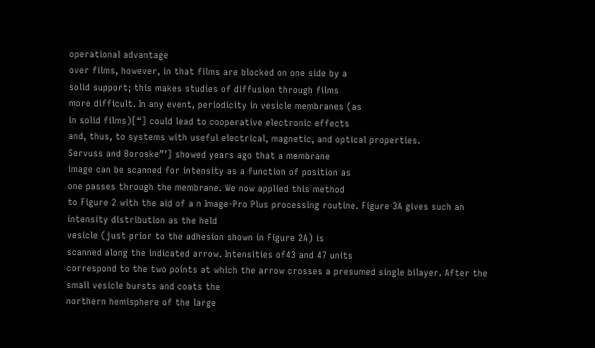operational advantage
over films, however, in that films are blocked on one side by a
solid support; this makes studies of diffusion through films
more difficult. In any event, periodicity in vesicle membranes (as
in solid films)[“] could lead to cooperative electronic effects
and, thus, to systems with useful electrical, magnetic, and optical properties.
Servuss and Boroske”’] showed years ago that a membrane
image can be scanned for intensity as a function of position as
one passes through the membrane. We now applied this method
to Figure 2 with the aid of a n Image-Pro Plus processing routine. Figure 3A gives such an intensity distribution as the held
vesicle (just prior to the adhesion shown in Figure 2A) is
scanned along the indicated arrow. Intensities of43 and 47 units
correspond to the two points at which the arrow crosses a presumed single bilayer. After the small vesicle bursts and coats the
northern hemisphere of the large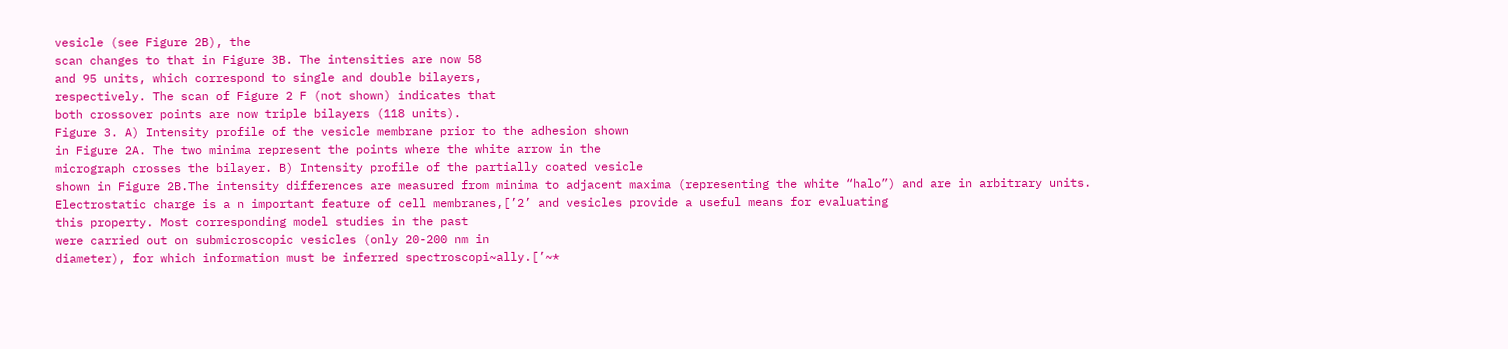vesicle (see Figure 2B), the
scan changes to that in Figure 3B. The intensities are now 58
and 95 units, which correspond to single and double bilayers,
respectively. The scan of Figure 2 F (not shown) indicates that
both crossover points are now triple bilayers (118 units).
Figure 3. A) Intensity profile of the vesicle membrane prior to the adhesion shown
in Figure 2A. The two minima represent the points where the white arrow in the
micrograph crosses the bilayer. B) Intensity profile of the partially coated vesicle
shown in Figure 2B.The intensity differences are measured from minima to adjacent maxima (representing the white “halo”) and are in arbitrary units.
Electrostatic charge is a n important feature of cell membranes,[’2’ and vesicles provide a useful means for evaluating
this property. Most corresponding model studies in the past
were carried out on submicroscopic vesicles (only 20-200 nm in
diameter), for which information must be inferred spectroscopi~ally.[’~*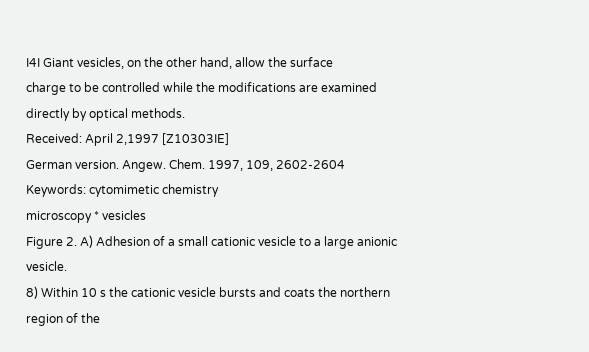I4I Giant vesicles, on the other hand, allow the surface
charge to be controlled while the modifications are examined
directly by optical methods.
Received: April 2,1997 [Z10303IE]
German version. Angew. Chem. 1997, 109, 2602-2604
Keywords: cytomimetic chemistry
microscopy * vesicles
Figure 2. A) Adhesion of a small cationic vesicle to a large anionic vesicle.
8) Within 10 s the cationic vesicle bursts and coats the northern region of the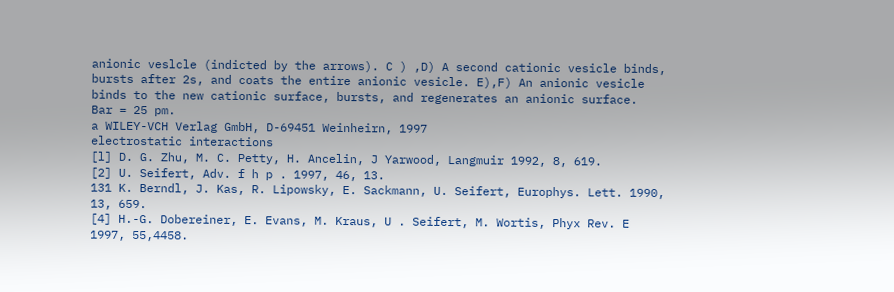anionic veslcle (indicted by the arrows). C ) ,D) A second cationic vesicle binds,
bursts after 2s, and coats the entire anionic vesicle. E),F) An anionic vesicle
binds to the new cationic surface, bursts, and regenerates an anionic surface.
Bar = 25 pm.
a WILEY-VCH Verlag GmbH, D-69451 Weinheirn, 1997
electrostatic interactions
[l] D. G. Zhu, M. C. Petty, H. Ancelin, J Yarwood, Langmuir 1992, 8, 619.
[2] U. Seifert, Adv. f h p . 1997, 46, 13.
131 K. Berndl, J. Kas, R. Lipowsky, E. Sackmann, U. Seifert, Europhys. Lett. 1990,
13, 659.
[4] H.-G. Dobereiner, E. Evans, M. Kraus, U . Seifert, M. Wortis, Phyx Rev. E
1997, 55,4458.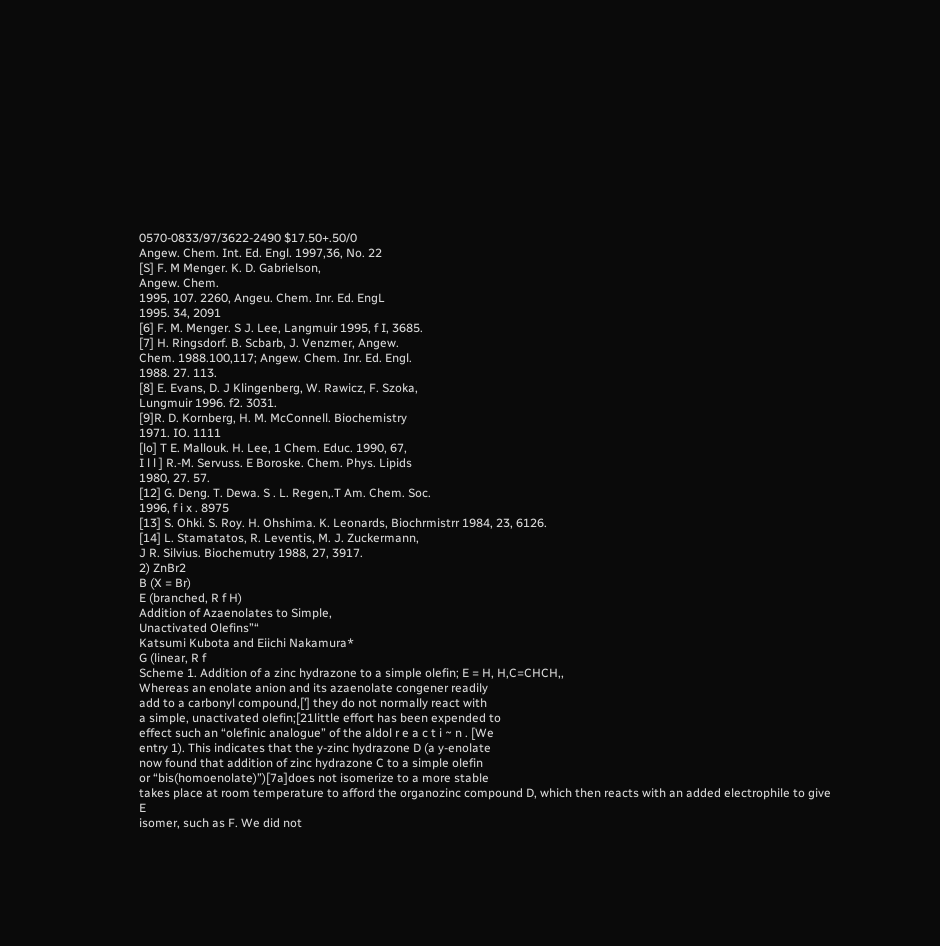0570-0833/97/3622-2490 $17.50+.50/0
Angew. Chem. Int. Ed. Engl. 1997,36, No. 22
[S] F. M Menger. K. D. Gabrielson,
Angew. Chem.
1995, 107. 2260, Angeu. Chem. Inr. Ed. EngL
1995. 34, 2091
[6] F. M. Menger. S J. Lee, Langmuir 1995, f I, 3685.
[7] H. Ringsdorf. B. Scbarb, J. Venzmer, Angew.
Chem. 1988.100,117; Angew. Chem. Inr. Ed. Engl.
1988. 27. 113.
[8] E. Evans, D. J Klingenberg, W. Rawicz, F. Szoka,
Lungmuir 1996. f2. 3031.
[9]R. D. Kornberg, H. M. McConnell. Biochemistry
1971. IO. 1111
[lo] T E. Mallouk. H. Lee, 1 Chem. Educ. 1990, 67,
I l l ] R.-M. Servuss. E Boroske. Chem. Phys. Lipids
1980, 27. 57.
[12] G. Deng. T. Dewa. S . L. Regen,.T Am. Chem. Soc.
1996, f i x . 8975
[13] S. Ohki. S. Roy. H. Ohshima. K. Leonards, Biochrmistrr 1984, 23, 6126.
[14] L. Stamatatos, R. Leventis, M. J. Zuckermann,
J R. Silvius. Biochemutry 1988, 27, 3917.
2) ZnBr2
B (X = Br)
E (branched, R f H)
Addition of Azaenolates to Simple,
Unactivated Olefins”“
Katsumi Kubota and Eiichi Nakamura*
G (linear, R f
Scheme 1. Addition of a zinc hydrazone to a simple olefin; E = H, H,C=CHCH,,
Whereas an enolate anion and its azaenolate congener readily
add to a carbonyl compound,[’] they do not normally react with
a simple, unactivated olefin;[21little effort has been expended to
effect such an “olefinic analogue” of the aldol r e a c t i ~ n . [We
entry 1). This indicates that the y-zinc hydrazone D (a y-enolate
now found that addition of zinc hydrazone C to a simple olefin
or “bis(homoenolate)”)[7a]does not isomerize to a more stable
takes place at room temperature to afford the organozinc compound D, which then reacts with an added electrophile to give E
isomer, such as F. We did not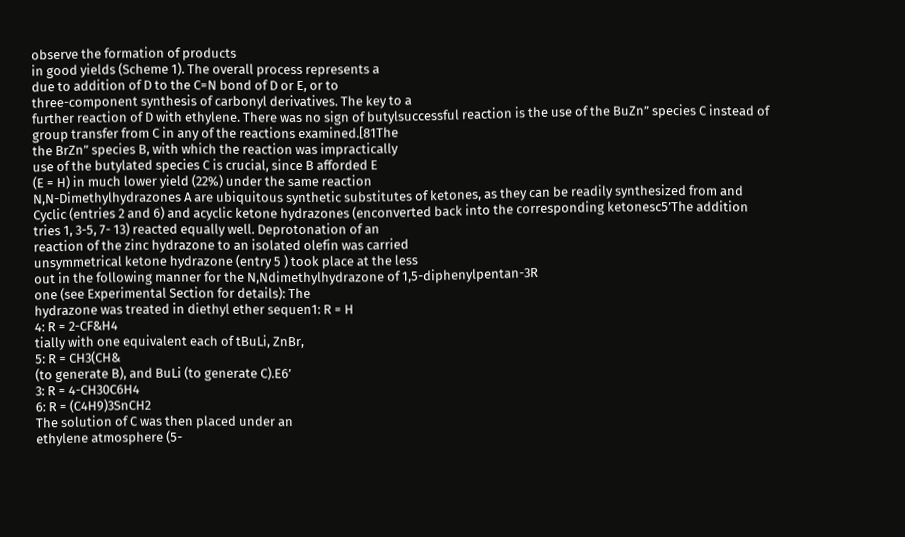observe the formation of products
in good yields (Scheme 1). The overall process represents a
due to addition of D to the C=N bond of D or E, or to
three-component synthesis of carbonyl derivatives. The key to a
further reaction of D with ethylene. There was no sign of butylsuccessful reaction is the use of the BuZn” species C instead of
group transfer from C in any of the reactions examined.[81The
the BrZn” species B, with which the reaction was impractically
use of the butylated species C is crucial, since B afforded E
(E = H) in much lower yield (22%) under the same reaction
N,N-Dimethylhydrazones A are ubiquitous synthetic substitutes of ketones, as they can be readily synthesized from and
Cyclic (entries 2 and 6) and acyclic ketone hydrazones (enconverted back into the corresponding ketonesc5’The addition
tries 1, 3-5, 7- 13) reacted equally well. Deprotonation of an
reaction of the zinc hydrazone to an isolated olefin was carried
unsymmetrical ketone hydrazone (entry 5 ) took place at the less
out in the following manner for the N,Ndimethylhydrazone of 1,5-diphenylpentan-3R
one (see Experimental Section for details): The
hydrazone was treated in diethyl ether sequen1: R = H
4: R = 2-CF&H4
tially with one equivalent each of tBuLi, ZnBr,
5: R = CH3(CH&
(to generate B), and BuLi (to generate C).E6’
3: R = 4-CH30C6H4
6: R = (C4H9)3SnCH2
The solution of C was then placed under an
ethylene atmosphere (5-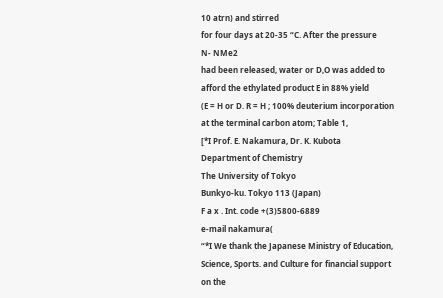10 atrn) and stirred
for four days at 20-35 “C. After the pressure
N- NMe2
had been released, water or D,O was added to
afford the ethylated product E in 88% yield
(E = H or D. R = H ; 100% deuterium incorporation at the terminal carbon atom; Table 1,
[*I Prof. E. Nakamura, Dr. K. Kubota
Department of Chemistry
The University of Tokyo
Bunkyo-ku. Tokyo 113 (Japan)
F a x . Int. code +(3)5800-6889
e-mail nakamura(
“*I We thank the Japanese Ministry of Education, Science, Sports. and Culture for financial support on the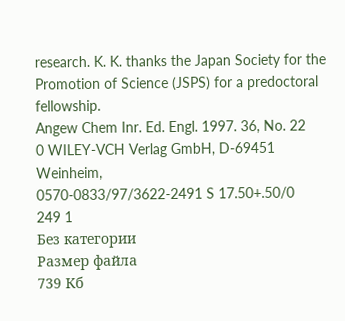research. K. K. thanks the Japan Society for the Promotion of Science (JSPS) for a predoctoral fellowship.
Angew Chem Inr. Ed. Engl. 1997. 36, No. 22
0 WILEY-VCH Verlag GmbH, D-69451 Weinheim,
0570-0833/97/3622-2491 S 17.50+.50/0
249 1
Без категории
Размер файла
739 Кб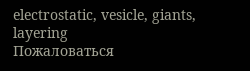electrostatic, vesicle, giants, layering
Пожаловаться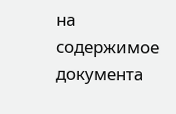на содержимое документа